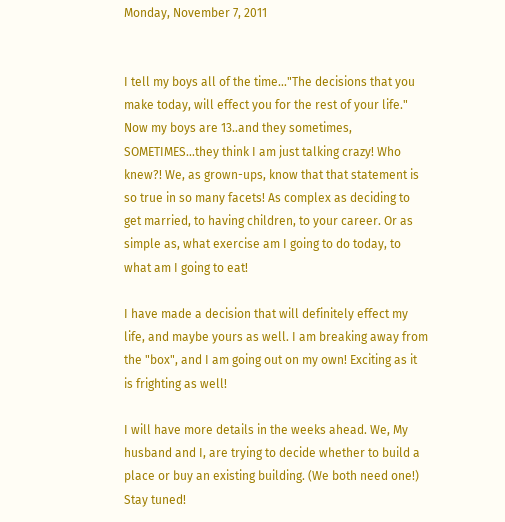Monday, November 7, 2011


I tell my boys all of the time..."The decisions that you make today, will effect you for the rest of your life." Now my boys are 13..and they sometimes, SOMETIMES...they think I am just talking crazy! Who knew?! We, as grown-ups, know that that statement is so true in so many facets! As complex as deciding to get married, to having children, to your career. Or as simple as, what exercise am I going to do today, to what am I going to eat!

I have made a decision that will definitely effect my life, and maybe yours as well. I am breaking away from the "box", and I am going out on my own! Exciting as it is frighting as well!

I will have more details in the weeks ahead. We, My husband and I, are trying to decide whether to build a place or buy an existing building. (We both need one!) Stay tuned!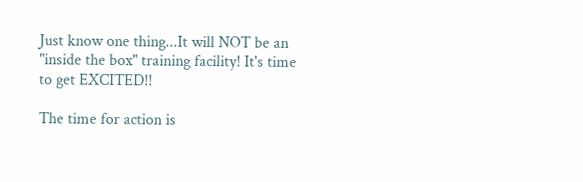Just know one thing...It will NOT be an "inside the box" training facility! It's time to get EXCITED!!

The time for action is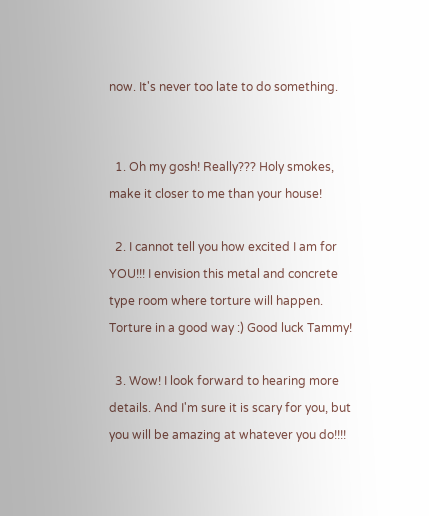now. It's never too late to do something.


  1. Oh my gosh! Really??? Holy smokes, make it closer to me than your house!

  2. I cannot tell you how excited I am for YOU!!! I envision this metal and concrete type room where torture will happen. Torture in a good way :) Good luck Tammy!

  3. Wow! I look forward to hearing more details. And I'm sure it is scary for you, but you will be amazing at whatever you do!!!!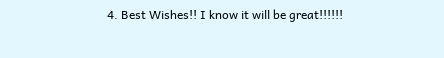4. Best Wishes!! I know it will be great!!!!!!